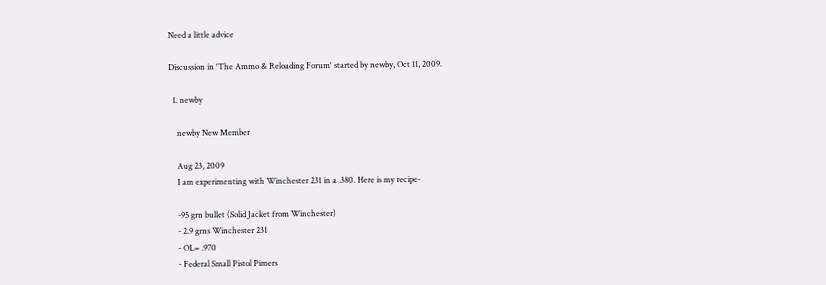Need a little advice

Discussion in 'The Ammo & Reloading Forum' started by newby, Oct 11, 2009.

  1. newby

    newby New Member

    Aug 23, 2009
    I am experimenting with Winchester 231 in a .380. Here is my recipe-

    -95 grn bullet (Solid Jacket from Winchester)
    - 2.9 grns Winchester 231
    - OL= .970
    - Federal Small Pistol Pimers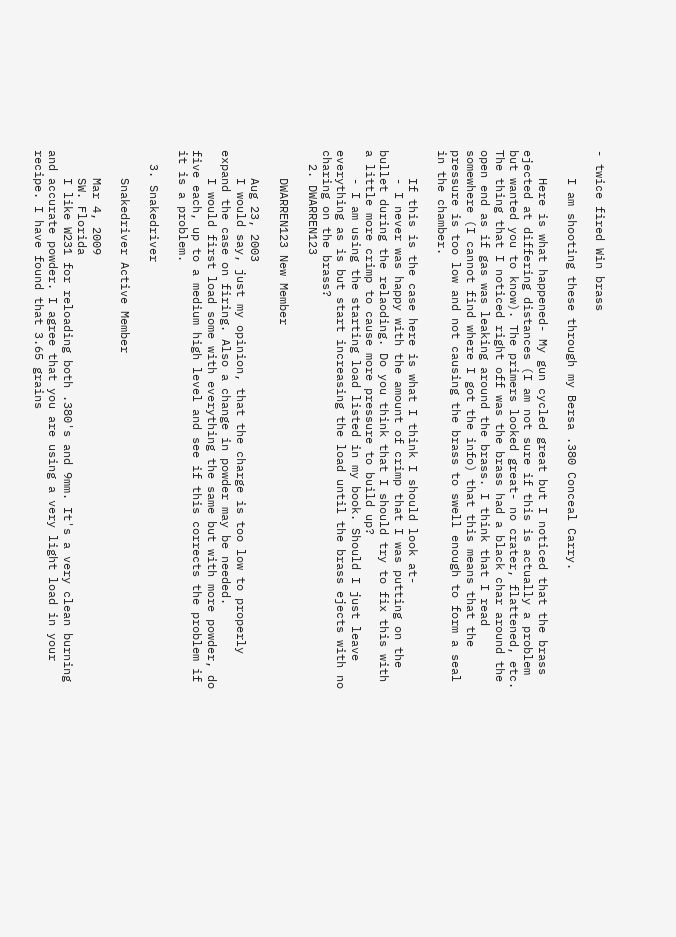- twice fired Win brass

    I am shooting these through my Bersa .380 Conceal Carry.

    Here is what happened- My gun cycled great but I noticed that the brass ejected at differing distances (I am not sure if this is actually a problem but wanted you to know). The primers looked great- no crater, flattened, etc. The thing that I noticed right off was the brass had a black char around the open end as if gas was leaking around the brass. I think that I read somewhere (I cannot find where I got the info) that this means that the pressure is too low and not causing the brass to swell enough to form a seal in the chamber.

    If this is the case here is what I think I should look at-
    - I never was happy with the amount of crimp that I was putting on the bullet during the relaoding. Do you think that I should try to fix this with a little more crimp to cause more pressure to build up?
    - I am using the starting load listed in my book. Should I just leave everything as is but start increasing the load until the brass ejects with no charing on the brass?
  2. DWARREN123

    DWARREN123 New Member

    Aug 23, 2003
    I would say, just my opinion, that the charge is too low to properly expand the case on firing. Also a change in powder may be needed.
    I would first load some with everything the same but with more powder, do five each, up to a medium high level and see if this corrects the problem if it is a problem.

  3. Snakedriver

    Snakedriver Active Member

    Mar 4, 2009
    SW. Florida
    I like W231 for reloading both .380's and 9mm. It's a very clean burning and accurate powder. I agree that you are using a very light load in your recipe. I have found that 3.65 grains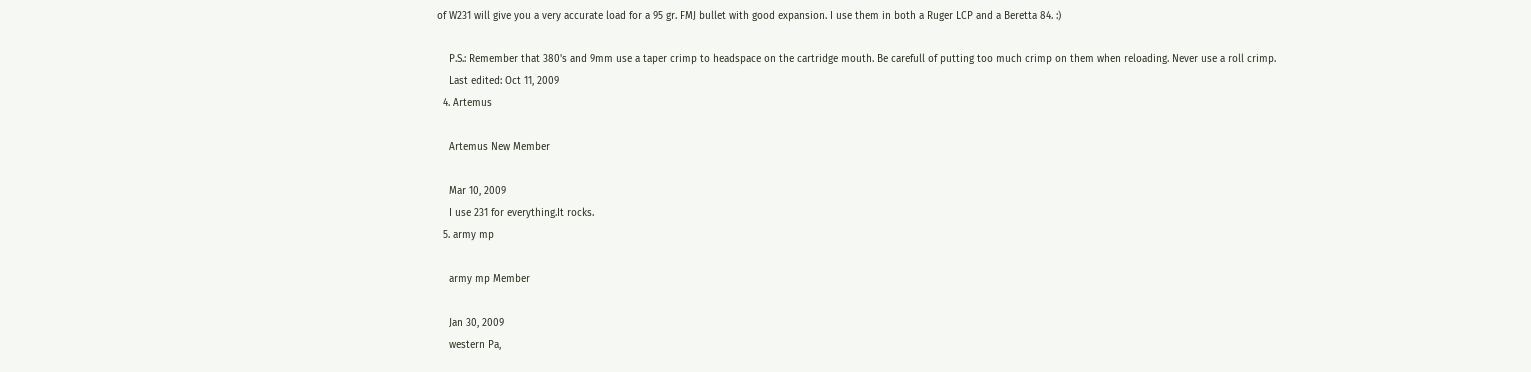of W231 will give you a very accurate load for a 95 gr. FMJ bullet with good expansion. I use them in both a Ruger LCP and a Beretta 84. :)

    P.S.: Remember that 380's and 9mm use a taper crimp to headspace on the cartridge mouth. Be carefull of putting too much crimp on them when reloading. Never use a roll crimp.
    Last edited: Oct 11, 2009
  4. Artemus

    Artemus New Member

    Mar 10, 2009
    I use 231 for everything.It rocks.
  5. army mp

    army mp Member

    Jan 30, 2009
    western Pa,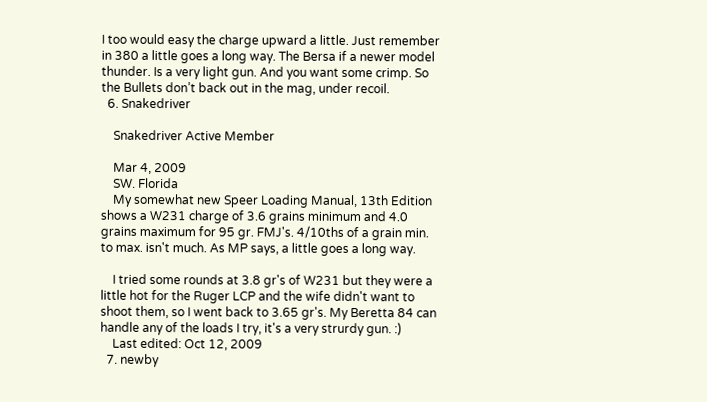I too would easy the charge upward a little. Just remember in 380 a little goes a long way. The Bersa if a newer model thunder. Is a very light gun. And you want some crimp. So the Bullets don’t back out in the mag, under recoil.
  6. Snakedriver

    Snakedriver Active Member

    Mar 4, 2009
    SW. Florida
    My somewhat new Speer Loading Manual, 13th Edition shows a W231 charge of 3.6 grains minimum and 4.0 grains maximum for 95 gr. FMJ's. 4/10ths of a grain min. to max. isn't much. As MP says, a little goes a long way.

    I tried some rounds at 3.8 gr's of W231 but they were a little hot for the Ruger LCP and the wife didn't want to shoot them, so I went back to 3.65 gr's. My Beretta 84 can handle any of the loads I try, it's a very strurdy gun. :)
    Last edited: Oct 12, 2009
  7. newby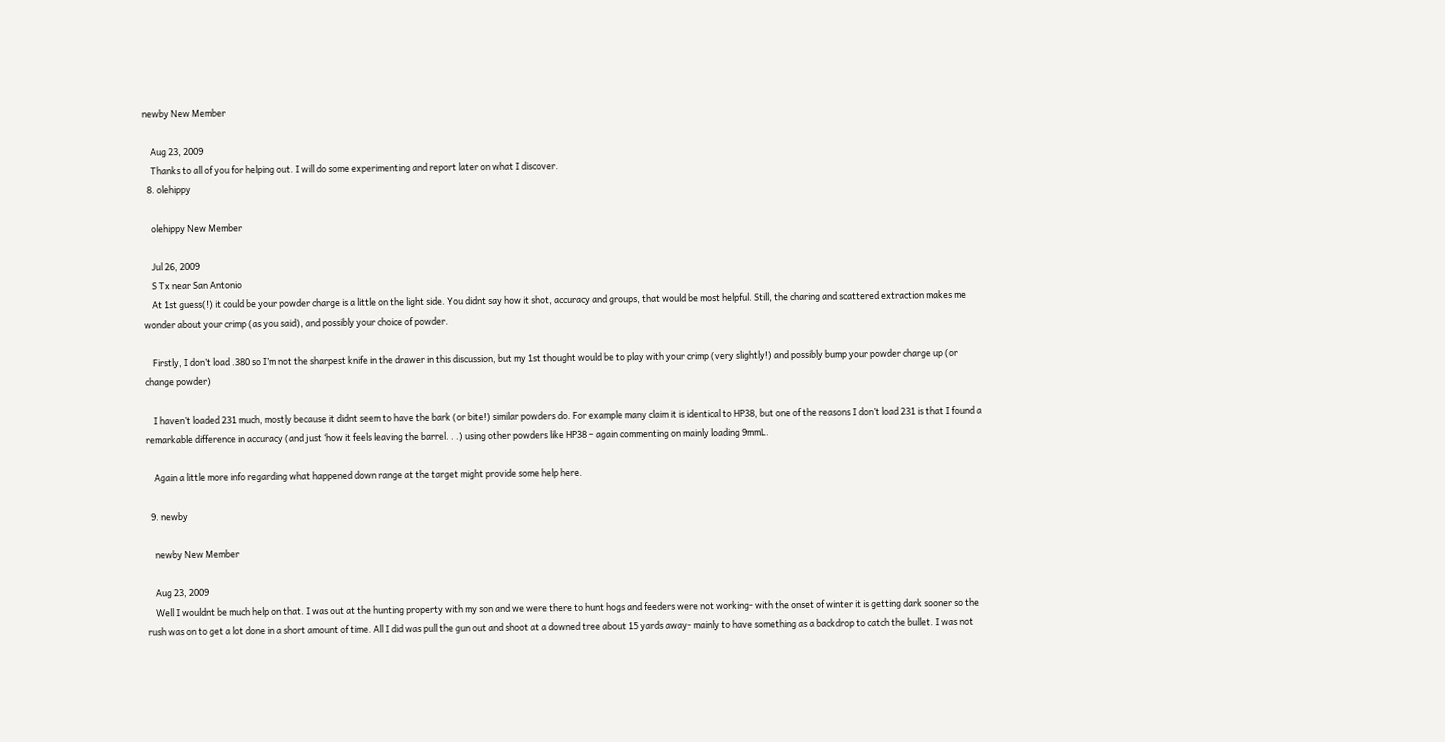newby New Member

    Aug 23, 2009
    Thanks to all of you for helping out. I will do some experimenting and report later on what I discover.
  8. olehippy

    olehippy New Member

    Jul 26, 2009
    S Tx near San Antonio
    At 1st guess(!) it could be your powder charge is a little on the light side. You didnt say how it shot, accuracy and groups, that would be most helpful. Still, the charing and scattered extraction makes me wonder about your crimp (as you said), and possibly your choice of powder.

    Firstly, I don’t load .380 so I’m not the sharpest knife in the drawer in this discussion, but my 1st thought would be to play with your crimp (very slightly!) and possibly bump your powder charge up (or change powder)

    I haven’t loaded 231 much, mostly because it didnt seem to have the bark (or bite!) similar powders do. For example many claim it is identical to HP38, but one of the reasons I don’t load 231 is that I found a remarkable difference in accuracy (and just ‘how it feels leaving the barrel. . .) using other powders like HP38 – again commenting on mainly loading 9mmL.

    Again a little more info regarding what happened down range at the target might provide some help here.

  9. newby

    newby New Member

    Aug 23, 2009
    Well I wouldnt be much help on that. I was out at the hunting property with my son and we were there to hunt hogs and feeders were not working- with the onset of winter it is getting dark sooner so the rush was on to get a lot done in a short amount of time. All I did was pull the gun out and shoot at a downed tree about 15 yards away- mainly to have something as a backdrop to catch the bullet. I was not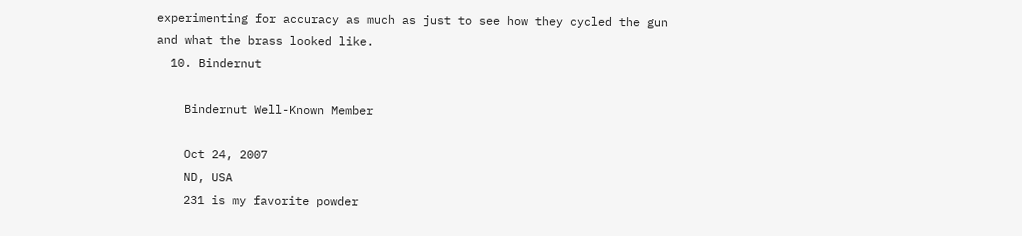experimenting for accuracy as much as just to see how they cycled the gun and what the brass looked like.
  10. Bindernut

    Bindernut Well-Known Member

    Oct 24, 2007
    ND, USA
    231 is my favorite powder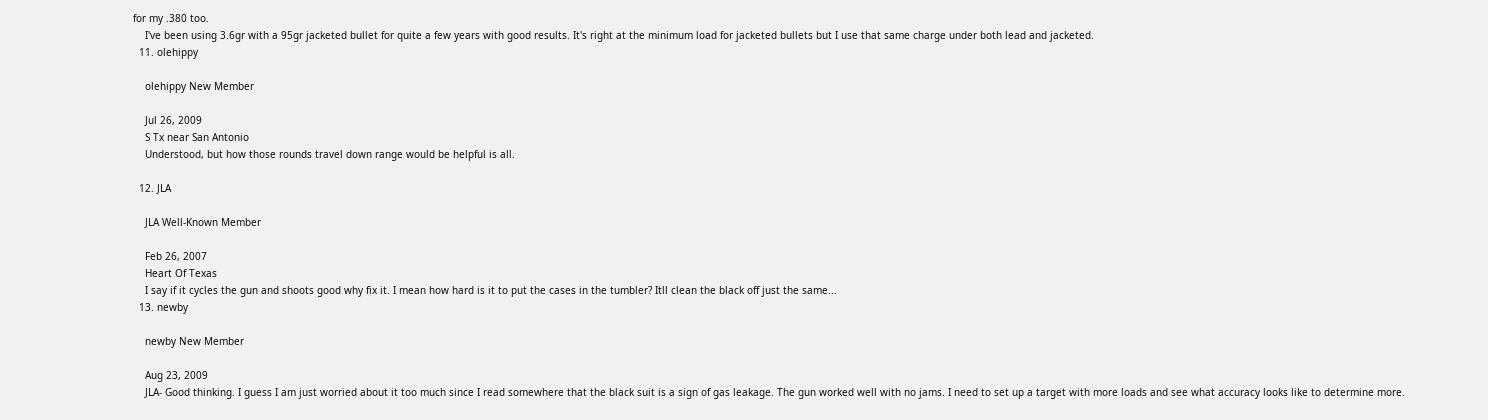for my .380 too.
    I've been using 3.6gr with a 95gr jacketed bullet for quite a few years with good results. It's right at the minimum load for jacketed bullets but I use that same charge under both lead and jacketed.
  11. olehippy

    olehippy New Member

    Jul 26, 2009
    S Tx near San Antonio
    Understood, but how those rounds travel down range would be helpful is all.

  12. JLA

    JLA Well-Known Member

    Feb 26, 2007
    Heart Of Texas
    I say if it cycles the gun and shoots good why fix it. I mean how hard is it to put the cases in the tumbler? Itll clean the black off just the same...
  13. newby

    newby New Member

    Aug 23, 2009
    JLA- Good thinking. I guess I am just worried about it too much since I read somewhere that the black suit is a sign of gas leakage. The gun worked well with no jams. I need to set up a target with more loads and see what accuracy looks like to determine more.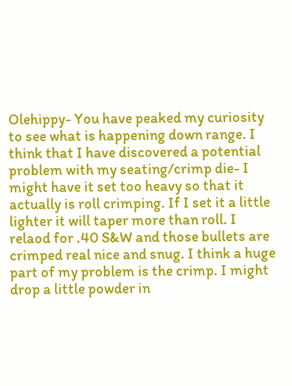Olehippy- You have peaked my curiosity to see what is happening down range. I think that I have discovered a potential problem with my seating/crimp die- I might have it set too heavy so that it actually is roll crimping. If I set it a little lighter it will taper more than roll. I relaod for .40 S&W and those bullets are crimped real nice and snug. I think a huge part of my problem is the crimp. I might drop a little powder in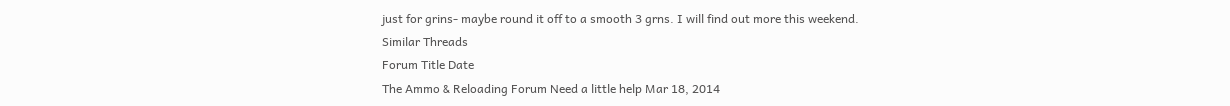just for grins- maybe round it off to a smooth 3 grns. I will find out more this weekend.
Similar Threads
Forum Title Date
The Ammo & Reloading Forum Need a little help Mar 18, 2014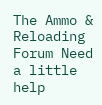The Ammo & Reloading Forum Need a little help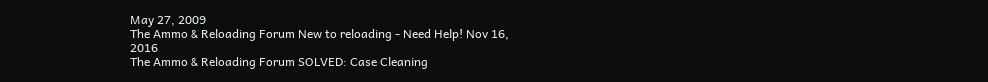May 27, 2009
The Ammo & Reloading Forum New to reloading - Need Help! Nov 16, 2016
The Ammo & Reloading Forum SOLVED: Case Cleaning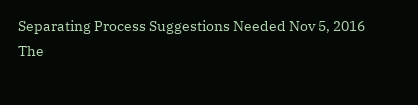Separating Process Suggestions Needed Nov 5, 2016
The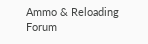Ammo & Reloading Forum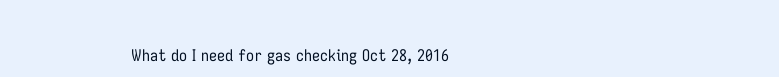What do I need for gas checking Oct 28, 2016